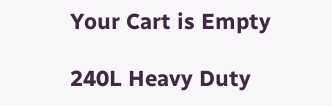Your Cart is Empty

240L Heavy Duty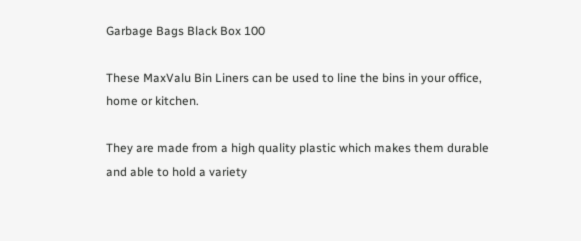Garbage Bags Black Box 100

These MaxValu Bin Liners can be used to line the bins in your office, home or kitchen.

They are made from a high quality plastic which makes them durable and able to hold a variety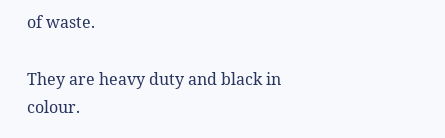of waste.

They are heavy duty and black in colour.